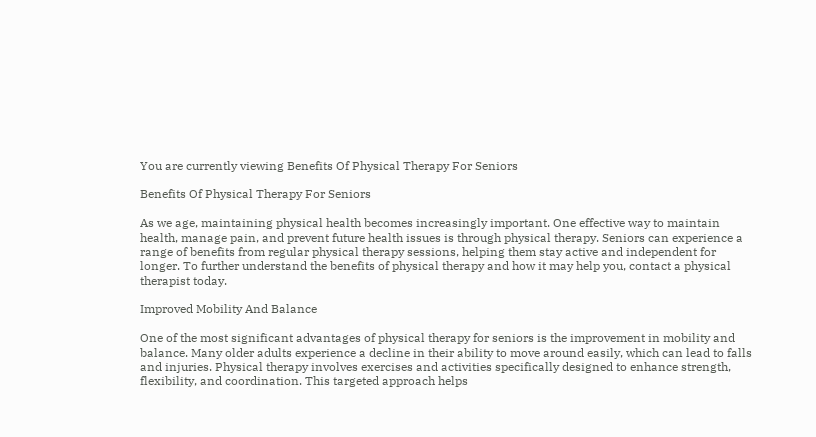You are currently viewing Benefits Of Physical Therapy For Seniors

Benefits Of Physical Therapy For Seniors

As we age, maintaining physical health becomes increasingly important. One effective way to maintain health, manage pain, and prevent future health issues is through physical therapy. Seniors can experience a range of benefits from regular physical therapy sessions, helping them stay active and independent for longer. To further understand the benefits of physical therapy and how it may help you, contact a physical therapist today.

Improved Mobility And Balance

One of the most significant advantages of physical therapy for seniors is the improvement in mobility and balance. Many older adults experience a decline in their ability to move around easily, which can lead to falls and injuries. Physical therapy involves exercises and activities specifically designed to enhance strength, flexibility, and coordination. This targeted approach helps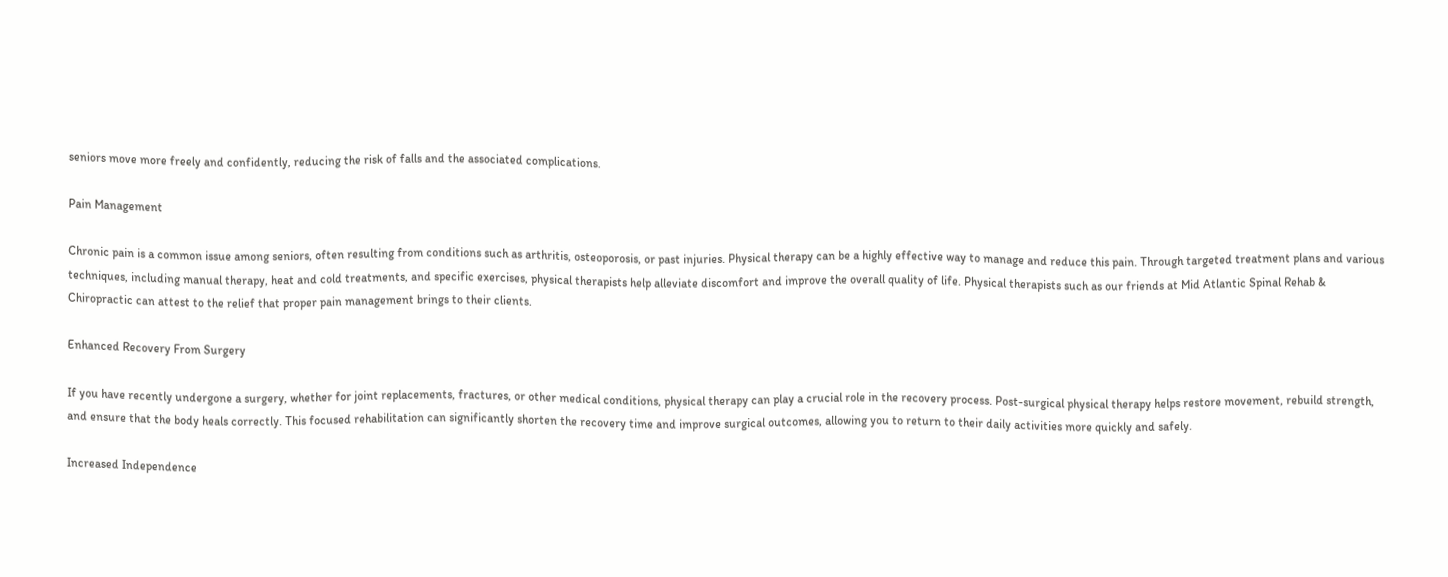seniors move more freely and confidently, reducing the risk of falls and the associated complications.

Pain Management

Chronic pain is a common issue among seniors, often resulting from conditions such as arthritis, osteoporosis, or past injuries. Physical therapy can be a highly effective way to manage and reduce this pain. Through targeted treatment plans and various techniques, including manual therapy, heat and cold treatments, and specific exercises, physical therapists help alleviate discomfort and improve the overall quality of life. Physical therapists such as our friends at Mid Atlantic Spinal Rehab & Chiropractic can attest to the relief that proper pain management brings to their clients.

Enhanced Recovery From Surgery

If you have recently undergone a surgery, whether for joint replacements, fractures, or other medical conditions, physical therapy can play a crucial role in the recovery process. Post-surgical physical therapy helps restore movement, rebuild strength, and ensure that the body heals correctly. This focused rehabilitation can significantly shorten the recovery time and improve surgical outcomes, allowing you to return to their daily activities more quickly and safely.

Increased Independence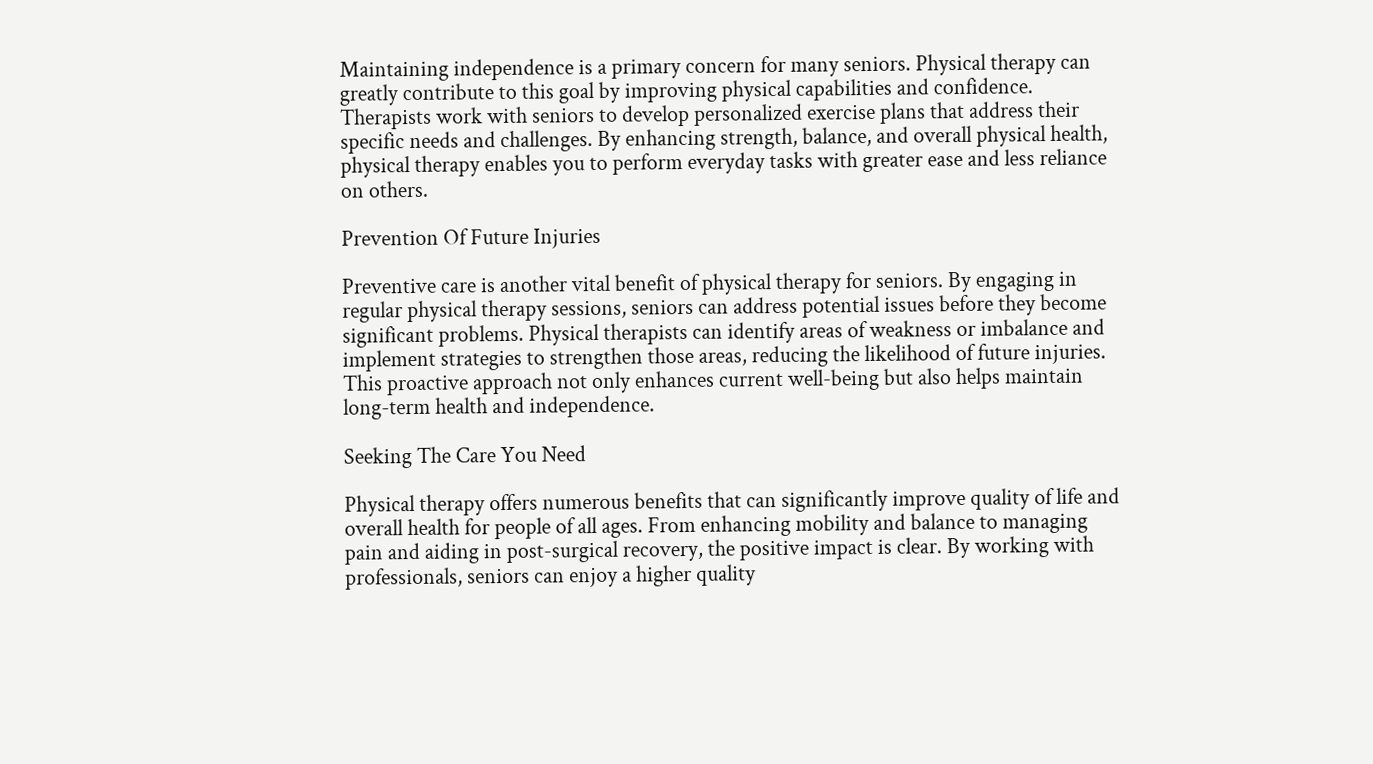Maintaining independence is a primary concern for many seniors. Physical therapy can greatly contribute to this goal by improving physical capabilities and confidence. Therapists work with seniors to develop personalized exercise plans that address their specific needs and challenges. By enhancing strength, balance, and overall physical health, physical therapy enables you to perform everyday tasks with greater ease and less reliance on others.

Prevention Of Future Injuries

Preventive care is another vital benefit of physical therapy for seniors. By engaging in regular physical therapy sessions, seniors can address potential issues before they become significant problems. Physical therapists can identify areas of weakness or imbalance and implement strategies to strengthen those areas, reducing the likelihood of future injuries. This proactive approach not only enhances current well-being but also helps maintain long-term health and independence.

Seeking The Care You Need

Physical therapy offers numerous benefits that can significantly improve quality of life and overall health for people of all ages. From enhancing mobility and balance to managing pain and aiding in post-surgical recovery, the positive impact is clear. By working with professionals, seniors can enjoy a higher quality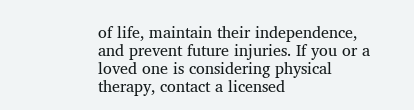of life, maintain their independence, and prevent future injuries. If you or a loved one is considering physical therapy, contact a licensed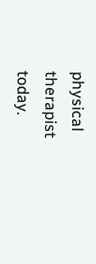physical therapist today.